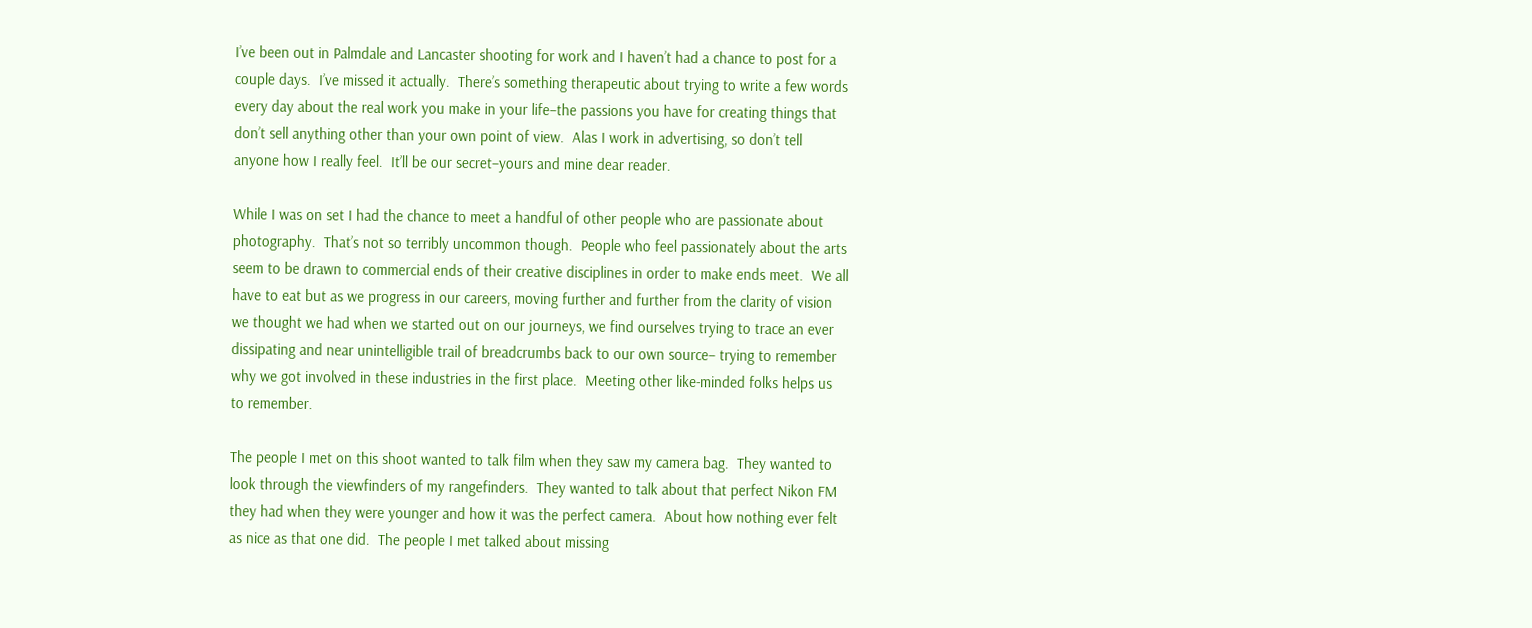I’ve been out in Palmdale and Lancaster shooting for work and I haven’t had a chance to post for a couple days.  I’ve missed it actually.  There’s something therapeutic about trying to write a few words every day about the real work you make in your life–the passions you have for creating things that don’t sell anything other than your own point of view.  Alas I work in advertising, so don’t tell anyone how I really feel.  It’ll be our secret–yours and mine dear reader.

While I was on set I had the chance to meet a handful of other people who are passionate about photography.  That’s not so terribly uncommon though.  People who feel passionately about the arts seem to be drawn to commercial ends of their creative disciplines in order to make ends meet.  We all have to eat but as we progress in our careers, moving further and further from the clarity of vision we thought we had when we started out on our journeys, we find ourselves trying to trace an ever dissipating and near unintelligible trail of breadcrumbs back to our own source– trying to remember why we got involved in these industries in the first place.  Meeting other like-minded folks helps us to remember.

The people I met on this shoot wanted to talk film when they saw my camera bag.  They wanted to look through the viewfinders of my rangefinders.  They wanted to talk about that perfect Nikon FM they had when they were younger and how it was the perfect camera.  About how nothing ever felt as nice as that one did.  The people I met talked about missing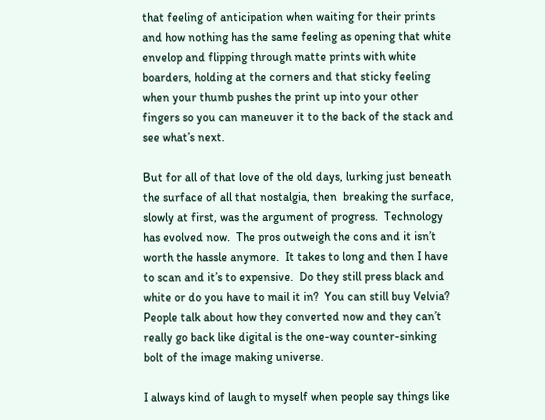that feeling of anticipation when waiting for their prints and how nothing has the same feeling as opening that white envelop and flipping through matte prints with white boarders, holding at the corners and that sticky feeling when your thumb pushes the print up into your other fingers so you can maneuver it to the back of the stack and see what’s next.

But for all of that love of the old days, lurking just beneath the surface of all that nostalgia, then  breaking the surface, slowly at first, was the argument of progress.  Technology has evolved now.  The pros outweigh the cons and it isn’t worth the hassle anymore.  It takes to long and then I have to scan and it’s to expensive.  Do they still press black and white or do you have to mail it in?  You can still buy Velvia?  People talk about how they converted now and they can’t really go back like digital is the one-way counter-sinking bolt of the image making universe.

I always kind of laugh to myself when people say things like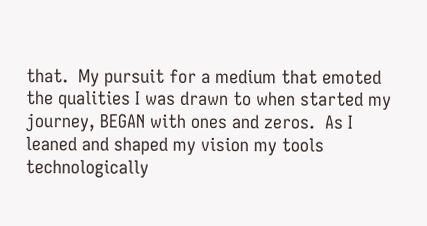that.  My pursuit for a medium that emoted the qualities I was drawn to when started my journey, BEGAN with ones and zeros.  As I leaned and shaped my vision my tools technologically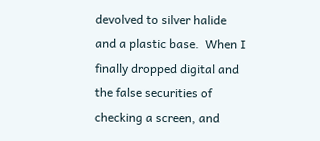devolved to silver halide and a plastic base.  When I finally dropped digital and the false securities of checking a screen, and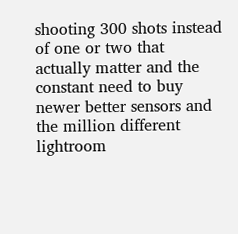shooting 300 shots instead of one or two that actually matter and the constant need to buy newer better sensors and the million different lightroom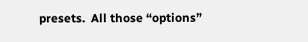presets.  All those “options”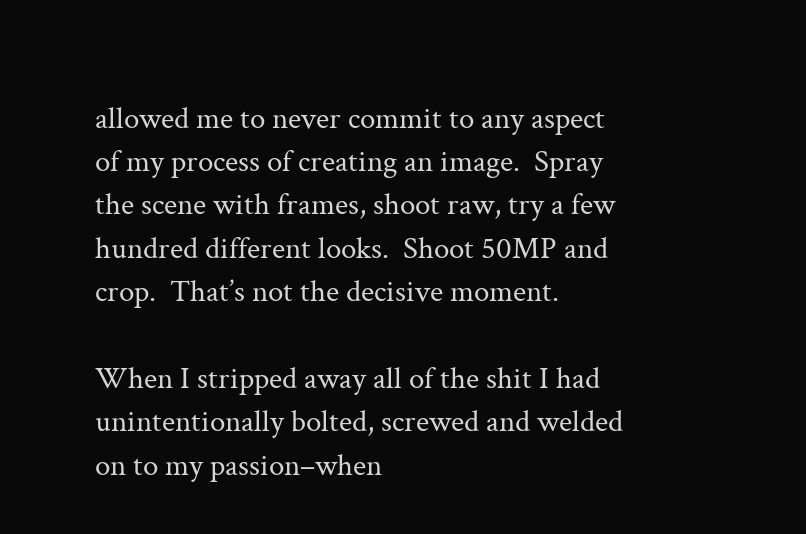allowed me to never commit to any aspect of my process of creating an image.  Spray the scene with frames, shoot raw, try a few hundred different looks.  Shoot 50MP and crop.  That’s not the decisive moment.

When I stripped away all of the shit I had unintentionally bolted, screwed and welded on to my passion–when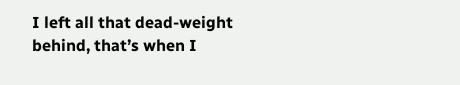I left all that dead-weight behind, that’s when I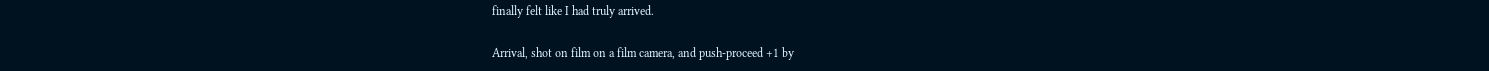finally felt like I had truly arrived.

Arrival, shot on film on a film camera, and push-proceed +1 by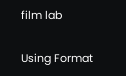film lab

Using Format